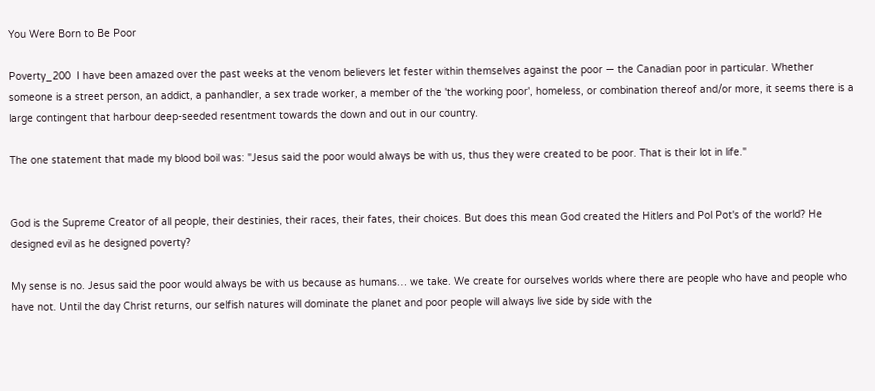You Were Born to Be Poor

Poverty_200  I have been amazed over the past weeks at the venom believers let fester within themselves against the poor — the Canadian poor in particular. Whether someone is a street person, an addict, a panhandler, a sex trade worker, a member of the 'the working poor', homeless, or combination thereof and/or more, it seems there is a large contingent that harbour deep-seeded resentment towards the down and out in our country.

The one statement that made my blood boil was: "Jesus said the poor would always be with us, thus they were created to be poor. That is their lot in life."


God is the Supreme Creator of all people, their destinies, their races, their fates, their choices. But does this mean God created the Hitlers and Pol Pot's of the world? He designed evil as he designed poverty?

My sense is no. Jesus said the poor would always be with us because as humans… we take. We create for ourselves worlds where there are people who have and people who have not. Until the day Christ returns, our selfish natures will dominate the planet and poor people will always live side by side with the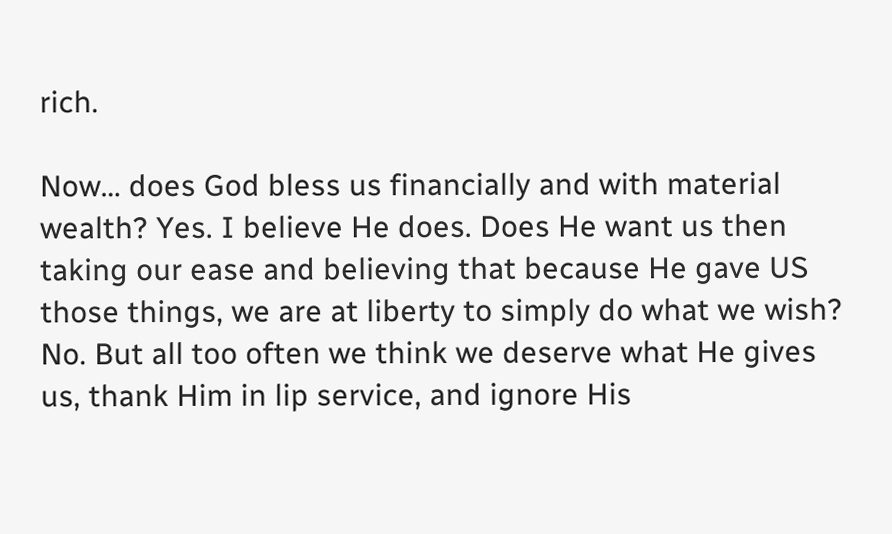rich.

Now… does God bless us financially and with material wealth? Yes. I believe He does. Does He want us then taking our ease and believing that because He gave US those things, we are at liberty to simply do what we wish? No. But all too often we think we deserve what He gives us, thank Him in lip service, and ignore His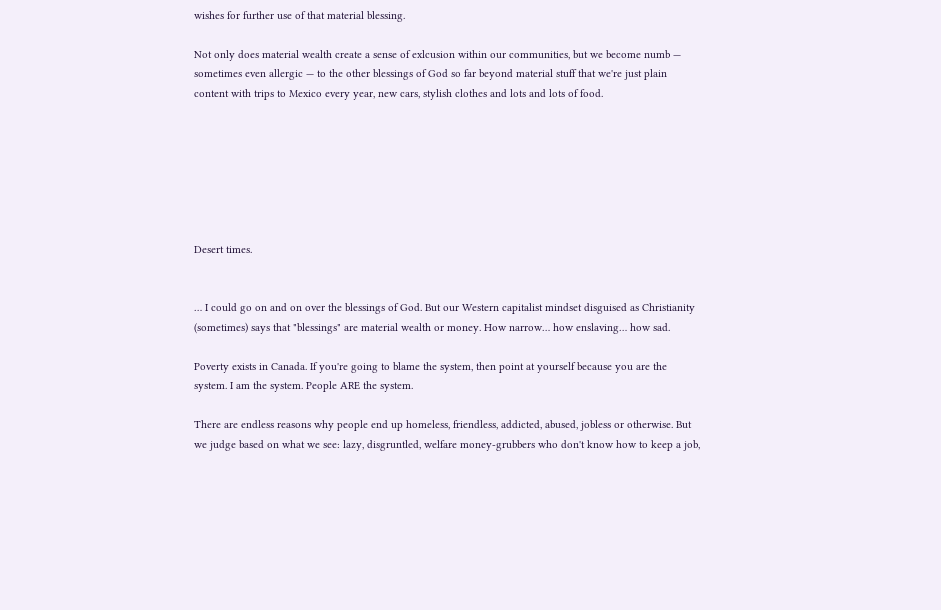wishes for further use of that material blessing.

Not only does material wealth create a sense of exlcusion within our communities, but we become numb — sometimes even allergic — to the other blessings of God so far beyond material stuff that we're just plain content with trips to Mexico every year, new cars, stylish clothes and lots and lots of food.







Desert times.


… I could go on and on over the blessings of God. But our Western capitalist mindset disguised as Christianity (sometimes) says that "blessings" are material wealth or money. How narrow… how enslaving… how sad.

Poverty exists in Canada. If you're going to blame the system, then point at yourself because you are the system. I am the system. People ARE the system.

There are endless reasons why people end up homeless, friendless, addicted, abused, jobless or otherwise. But we judge based on what we see: lazy, disgruntled, welfare money-grubbers who don't know how to keep a job,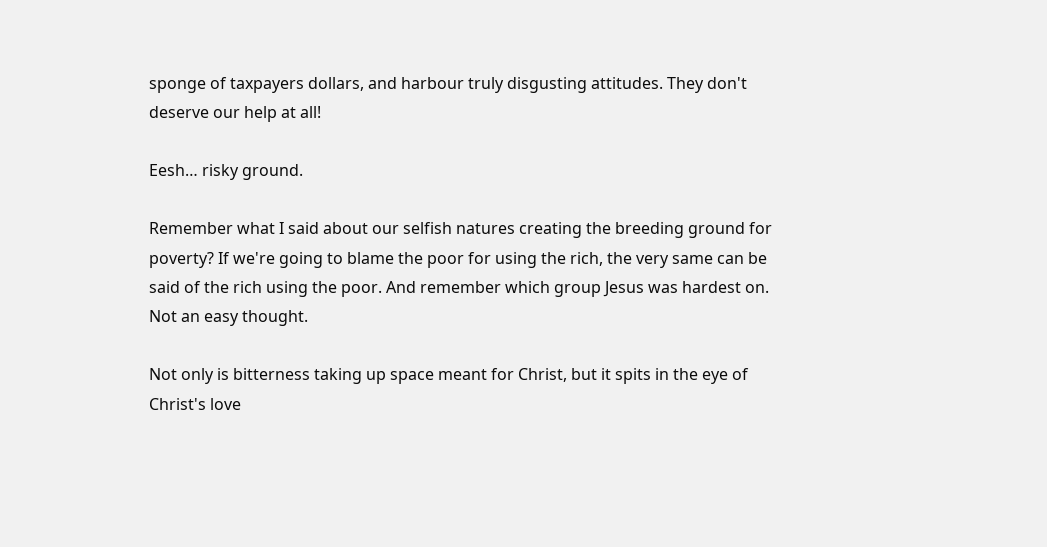sponge of taxpayers dollars, and harbour truly disgusting attitudes. They don't deserve our help at all!

Eesh… risky ground.

Remember what I said about our selfish natures creating the breeding ground for poverty? If we're going to blame the poor for using the rich, the very same can be said of the rich using the poor. And remember which group Jesus was hardest on. Not an easy thought.

Not only is bitterness taking up space meant for Christ, but it spits in the eye of Christ's love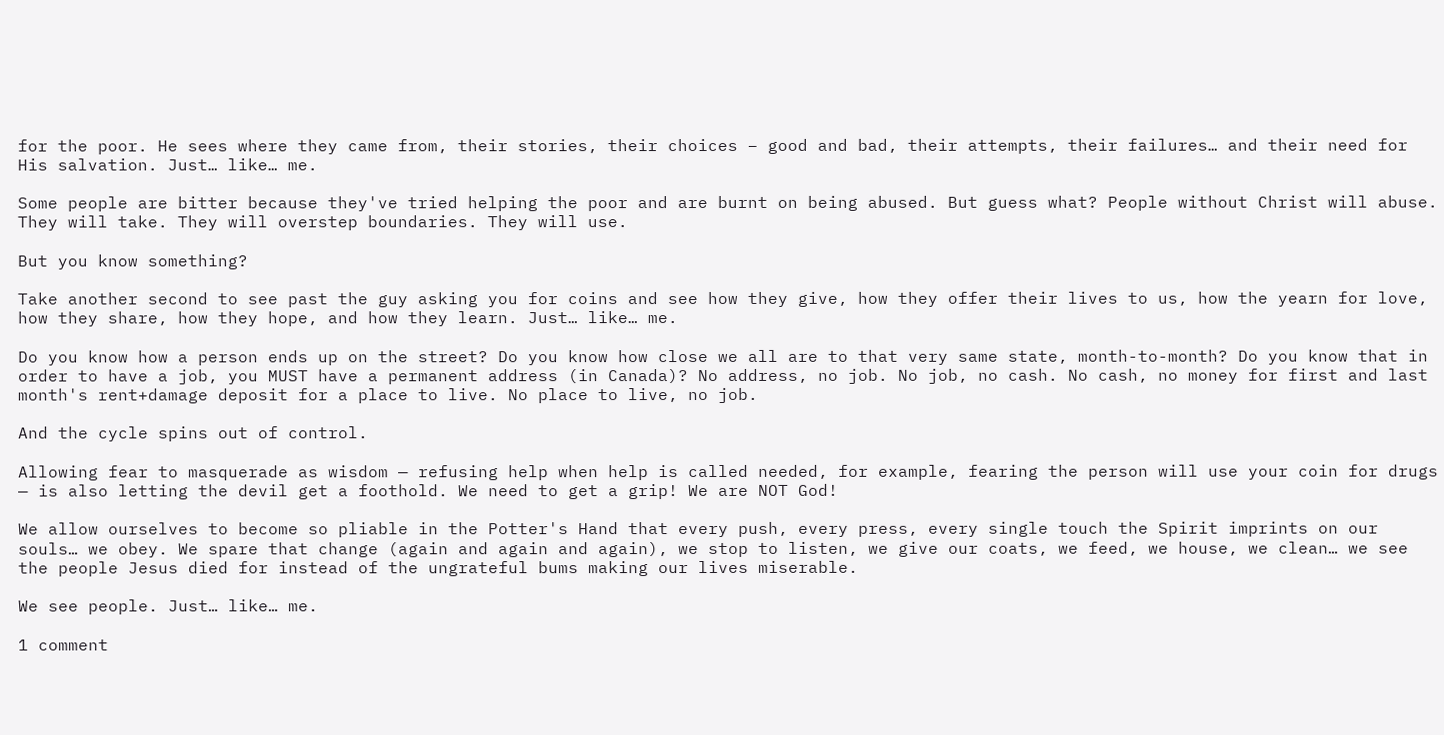for the poor. He sees where they came from, their stories, their choices – good and bad, their attempts, their failures… and their need for His salvation. Just… like… me.

Some people are bitter because they've tried helping the poor and are burnt on being abused. But guess what? People without Christ will abuse. They will take. They will overstep boundaries. They will use.

But you know something?

Take another second to see past the guy asking you for coins and see how they give, how they offer their lives to us, how the yearn for love, how they share, how they hope, and how they learn. Just… like… me.

Do you know how a person ends up on the street? Do you know how close we all are to that very same state, month-to-month? Do you know that in order to have a job, you MUST have a permanent address (in Canada)? No address, no job. No job, no cash. No cash, no money for first and last month's rent+damage deposit for a place to live. No place to live, no job.

And the cycle spins out of control.

Allowing fear to masquerade as wisdom — refusing help when help is called needed, for example, fearing the person will use your coin for drugs — is also letting the devil get a foothold. We need to get a grip! We are NOT God!

We allow ourselves to become so pliable in the Potter's Hand that every push, every press, every single touch the Spirit imprints on our souls… we obey. We spare that change (again and again and again), we stop to listen, we give our coats, we feed, we house, we clean… we see the people Jesus died for instead of the ungrateful bums making our lives miserable.

We see people. Just… like… me.

1 comment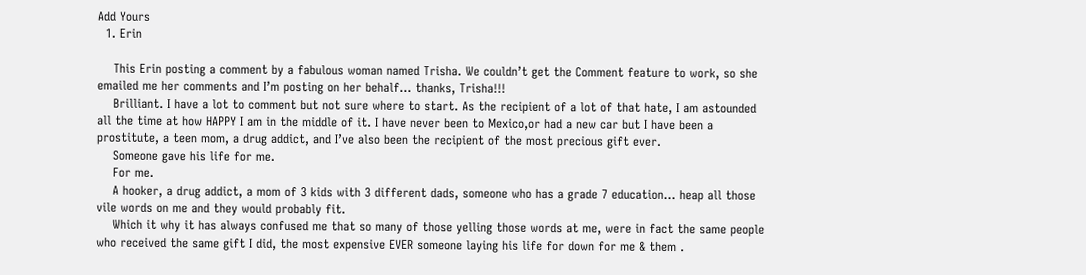Add Yours
  1. Erin

    This Erin posting a comment by a fabulous woman named Trisha. We couldn’t get the Comment feature to work, so she emailed me her comments and I’m posting on her behalf… thanks, Trisha!!!
    Brilliant. I have a lot to comment but not sure where to start. As the recipient of a lot of that hate, I am astounded all the time at how HAPPY I am in the middle of it. I have never been to Mexico,or had a new car but I have been a prostitute, a teen mom, a drug addict, and I’ve also been the recipient of the most precious gift ever.
    Someone gave his life for me.
    For me.
    A hooker, a drug addict, a mom of 3 kids with 3 different dads, someone who has a grade 7 education… heap all those vile words on me and they would probably fit.
    Which it why it has always confused me that so many of those yelling those words at me, were in fact the same people who received the same gift I did, the most expensive EVER someone laying his life for down for me & them .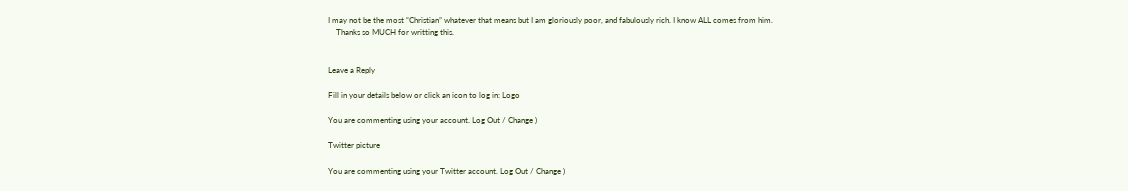I may not be the most “Christian” whatever that means but I am gloriously poor, and fabulously rich. I know ALL comes from him.
    Thanks so MUCH for writting this.


Leave a Reply

Fill in your details below or click an icon to log in: Logo

You are commenting using your account. Log Out / Change )

Twitter picture

You are commenting using your Twitter account. Log Out / Change )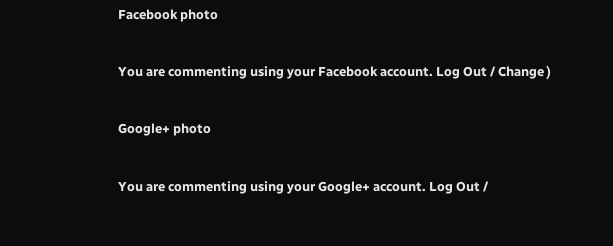Facebook photo

You are commenting using your Facebook account. Log Out / Change )

Google+ photo

You are commenting using your Google+ account. Log Out /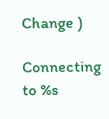Change )

Connecting to %s